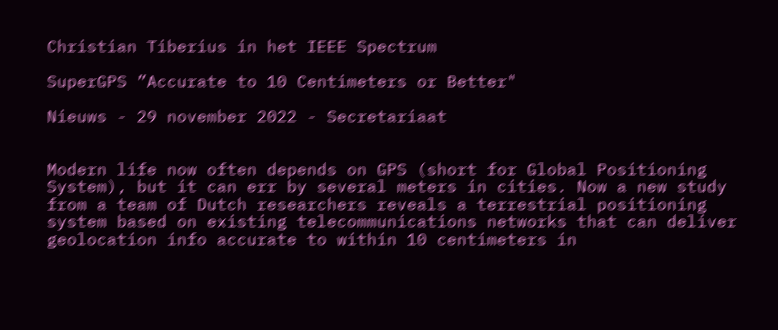Christian Tiberius in het IEEE Spectrum

SuperGPS ”Accurate to 10 Centimeters or Better"

Nieuws - 29 november 2022 - Secretariaat


Modern life now often depends on GPS (short for Global Positioning System), but it can err by several meters in cities. Now a new study from a team of Dutch researchers reveals a terrestrial positioning system based on existing telecommunications networks that can deliver geolocation info accurate to within 10 centimeters in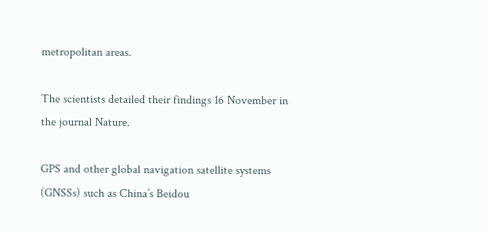metropolitan areas.

The scientists detailed their findings 16 November in the journal Nature.

GPS and other global navigation satellite systems (GNSSs) such as China’s Beidou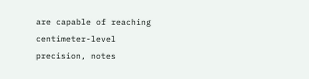are capable of reaching centimeter-level precision, notes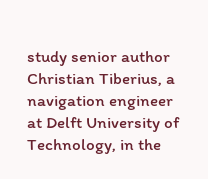study senior author Christian Tiberius, a navigation engineer at Delft University of Technology, in the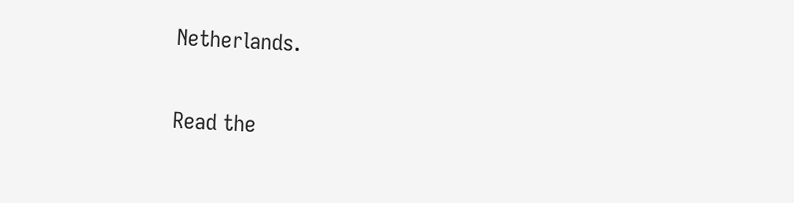Netherlands.

Read the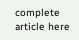complete article here